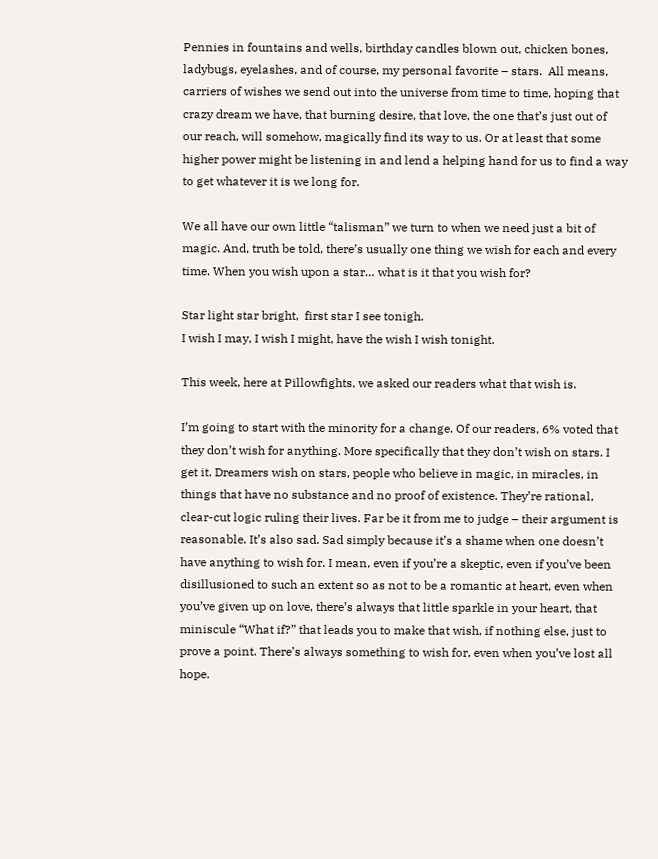Pennies in fountains and wells, birthday candles blown out, chicken bones, ladybugs, eyelashes, and of course, my personal favorite – stars.  All means, carriers of wishes we send out into the universe from time to time, hoping that crazy dream we have, that burning desire, that love, the one that’s just out of our reach, will somehow, magically find its way to us. Or at least that some higher power might be listening in and lend a helping hand for us to find a way to get whatever it is we long for.

We all have our own little “talisman” we turn to when we need just a bit of magic. And, truth be told, there’s usually one thing we wish for each and every time. When you wish upon a star… what is it that you wish for?

Star light star bright,  first star I see tonigh.
I wish I may, I wish I might, have the wish I wish tonight.

This week, here at Pillowfights, we asked our readers what that wish is.

I’m going to start with the minority for a change. Of our readers, 6% voted that they don’t wish for anything. More specifically that they don’t wish on stars. I get it. Dreamers wish on stars, people who believe in magic, in miracles, in things that have no substance and no proof of existence. They’re rational, clear-cut logic ruling their lives. Far be it from me to judge – their argument is reasonable. It’s also sad. Sad simply because it’s a shame when one doesn’t have anything to wish for. I mean, even if you’re a skeptic, even if you’ve been disillusioned to such an extent so as not to be a romantic at heart, even when you’ve given up on love, there’s always that little sparkle in your heart, that miniscule “What if?” that leads you to make that wish, if nothing else, just to prove a point. There’s always something to wish for, even when you’ve lost all hope.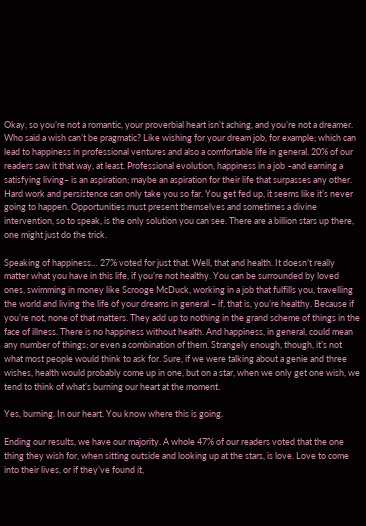Okay, so you’re not a romantic, your proverbial heart isn’t aching, and you’re not a dreamer. Who said a wish can’t be pragmatic? Like wishing for your dream job, for example; which can lead to happiness in professional ventures and also a comfortable life in general. 20% of our readers saw it that way, at least. Professional evolution, happiness in a job –and earning a satisfying living– is an aspiration; maybe an aspiration for their life that surpasses any other. Hard work and persistence can only take you so far. You get fed up, it seems like it’s never going to happen. Opportunities must present themselves and sometimes a divine intervention, so to speak, is the only solution you can see. There are a billion stars up there, one might just do the trick.

Speaking of happiness… 27% voted for just that. Well, that and health. It doesn’t really matter what you have in this life, if you’re not healthy. You can be surrounded by loved ones, swimming in money like Scrooge McDuck, working in a job that fulfills you, travelling the world and living the life of your dreams in general – if, that is, you’re healthy. Because if you’re not, none of that matters. They add up to nothing in the grand scheme of things in the face of illness. There is no happiness without health. And happiness, in general, could mean any number of things; or even a combination of them. Strangely enough, though, it’s not what most people would think to ask for. Sure, if we were talking about a genie and three wishes, health would probably come up in one, but on a star, when we only get one wish, we tend to think of what’s burning our heart at the moment.

Yes, burning. In our heart. You know where this is going.

Ending our results, we have our majority. A whole 47% of our readers voted that the one thing they wish for, when sitting outside and looking up at the stars, is love. Love to come into their lives, or if they’ve found it,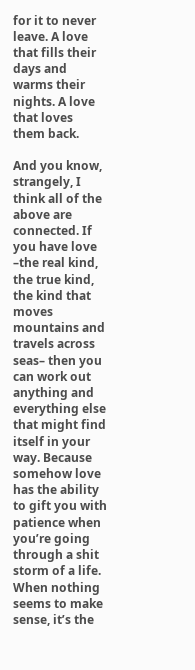for it to never leave. A love that fills their days and warms their nights. A love that loves them back.

And you know, strangely, I think all of the above are connected. If you have love –the real kind, the true kind, the kind that moves mountains and travels across seas– then you can work out anything and everything else that might find itself in your way. Because somehow love has the ability to gift you with patience when you’re going through a shit storm of a life. When nothing seems to make sense, it’s the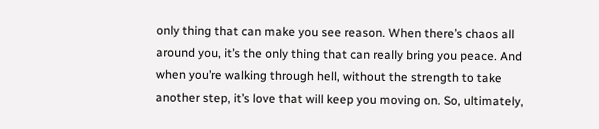only thing that can make you see reason. When there’s chaos all around you, it’s the only thing that can really bring you peace. And when you’re walking through hell, without the strength to take another step, it’s love that will keep you moving on. So, ultimately,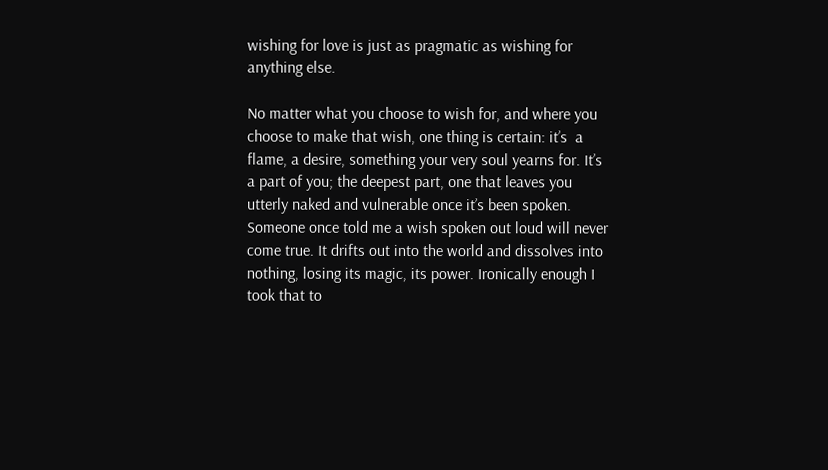wishing for love is just as pragmatic as wishing for anything else.

No matter what you choose to wish for, and where you choose to make that wish, one thing is certain: it’s  a flame, a desire, something your very soul yearns for. It’s a part of you; the deepest part, one that leaves you utterly naked and vulnerable once it’s been spoken. Someone once told me a wish spoken out loud will never come true. It drifts out into the world and dissolves into nothing, losing its magic, its power. Ironically enough I took that to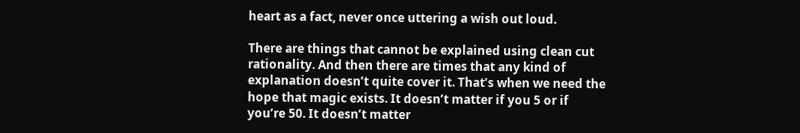heart as a fact, never once uttering a wish out loud.

There are things that cannot be explained using clean cut rationality. And then there are times that any kind of explanation doesn’t quite cover it. That’s when we need the hope that magic exists. It doesn’t matter if you 5 or if you’re 50. It doesn’t matter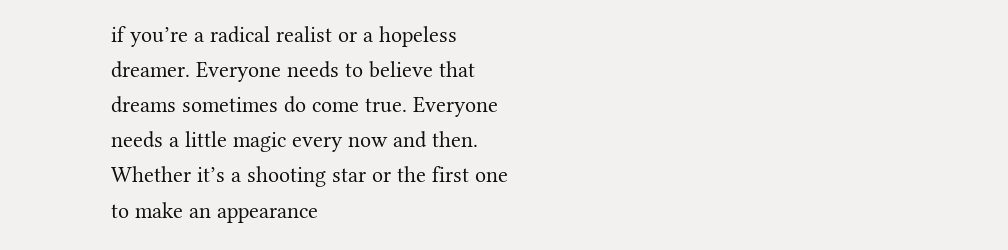if you’re a radical realist or a hopeless dreamer. Everyone needs to believe that dreams sometimes do come true. Everyone needs a little magic every now and then. Whether it’s a shooting star or the first one to make an appearance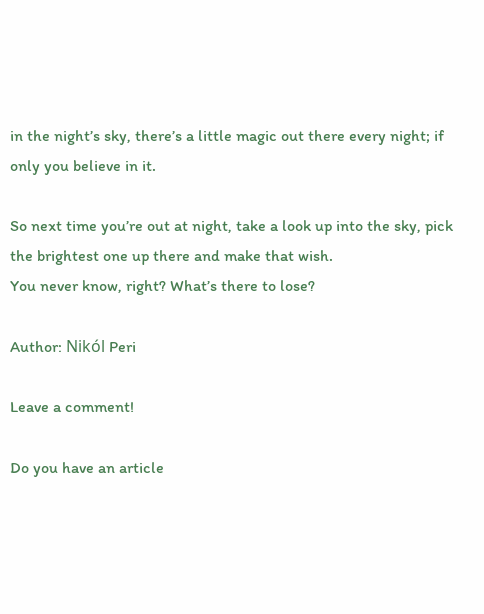in the night’s sky, there’s a little magic out there every night; if only you believe in it.

So next time you’re out at night, take a look up into the sky, pick the brightest one up there and make that wish.
You never know, right? What’s there to lose?

Author: Nikól Peri

Leave a comment!

Do you have an article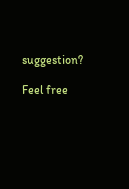suggestion?

Feel free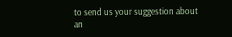to send us your suggestion about an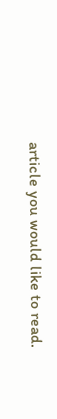article you would like to read.